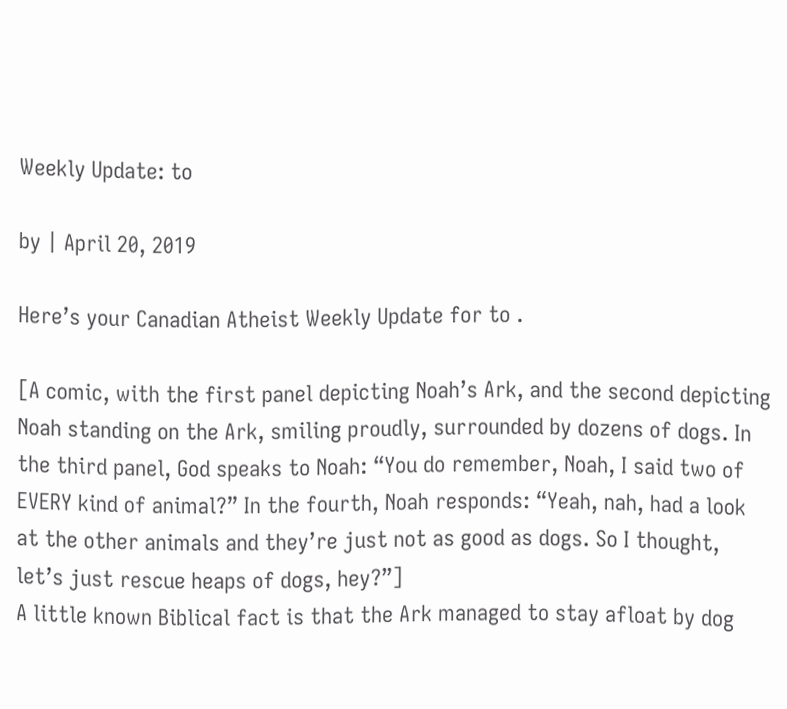Weekly Update: to

by | April 20, 2019

Here’s your Canadian Atheist Weekly Update for to .

[A comic, with the first panel depicting Noah’s Ark, and the second depicting Noah standing on the Ark, smiling proudly, surrounded by dozens of dogs. In the third panel, God speaks to Noah: “You do remember, Noah, I said two of EVERY kind of animal?” In the fourth, Noah responds: “Yeah, nah, had a look at the other animals and they’re just not as good as dogs. So I thought, let’s just rescue heaps of dogs, hey?”]
A little known Biblical fact is that the Ark managed to stay afloat by dog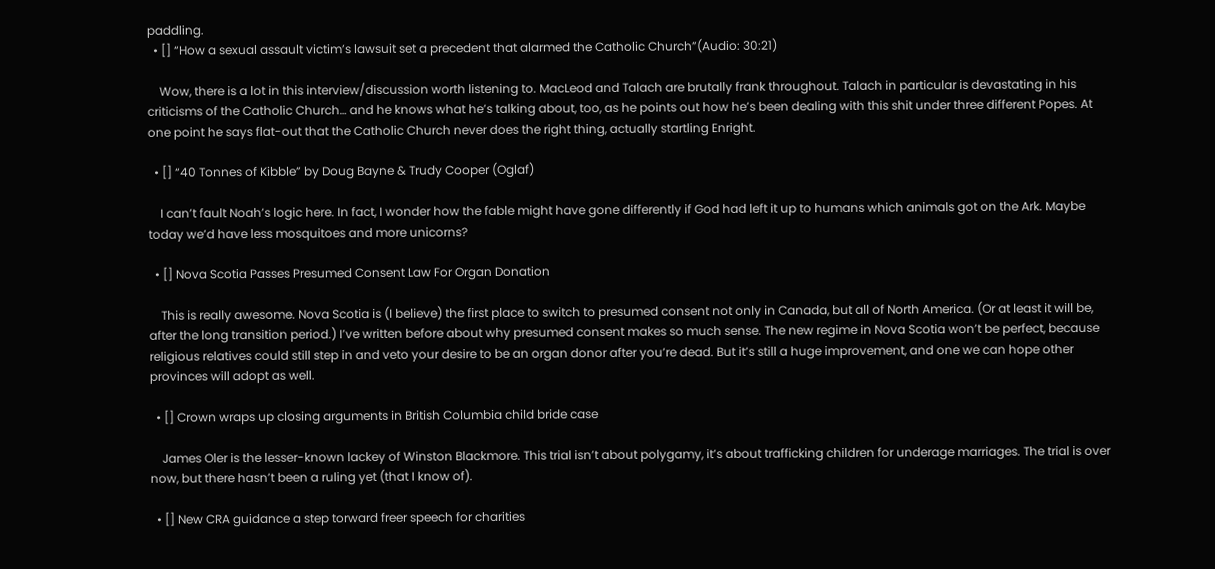paddling.
  • [] “How a sexual assault victim’s lawsuit set a precedent that alarmed the Catholic Church”(Audio: 30:21)

    Wow, there is a lot in this interview/discussion worth listening to. MacLeod and Talach are brutally frank throughout. Talach in particular is devastating in his criticisms of the Catholic Church… and he knows what he’s talking about, too, as he points out how he’s been dealing with this shit under three different Popes. At one point he says flat-out that the Catholic Church never does the right thing, actually startling Enright.

  • [] “40 Tonnes of Kibble” by Doug Bayne & Trudy Cooper (Oglaf)

    I can’t fault Noah’s logic here. In fact, I wonder how the fable might have gone differently if God had left it up to humans which animals got on the Ark. Maybe today we’d have less mosquitoes and more unicorns?

  • [] Nova Scotia Passes Presumed Consent Law For Organ Donation

    This is really awesome. Nova Scotia is (I believe) the first place to switch to presumed consent not only in Canada, but all of North America. (Or at least it will be, after the long transition period.) I’ve written before about why presumed consent makes so much sense. The new regime in Nova Scotia won’t be perfect, because religious relatives could still step in and veto your desire to be an organ donor after you’re dead. But it’s still a huge improvement, and one we can hope other provinces will adopt as well.

  • [] Crown wraps up closing arguments in British Columbia child bride case

    James Oler is the lesser-known lackey of Winston Blackmore. This trial isn’t about polygamy, it’s about trafficking children for underage marriages. The trial is over now, but there hasn’t been a ruling yet (that I know of).

  • [] New CRA guidance a step torward freer speech for charities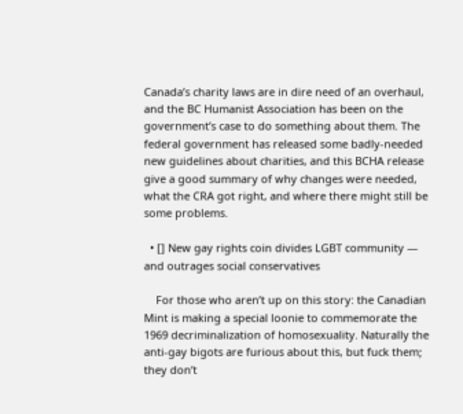Canada’s charity laws are in dire need of an overhaul, and the BC Humanist Association has been on the government’s case to do something about them. The federal government has released some badly-needed new guidelines about charities, and this BCHA release give a good summary of why changes were needed, what the CRA got right, and where there might still be some problems.

  • [] New gay rights coin divides LGBT community — and outrages social conservatives

    For those who aren’t up on this story: the Canadian Mint is making a special loonie to commemorate the 1969 decriminalization of homosexuality. Naturally the anti-gay bigots are furious about this, but fuck them; they don’t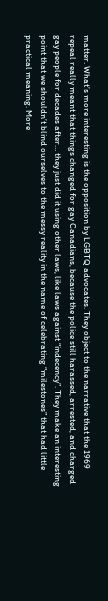matter. What’s more interesting is the opposition by LGBTQ advocates. They object to the narrative that the 1969 repeal really meant that things changed for gay Canadians, because the police still harassed, arrested, and charged gay people for decades after… they just did it using other laws, like laws against “indecency”. They make an interesting point that we shouldn’t blind ourselves to the messy reality in the name of celebrating “milestones” that had little practical meaning. More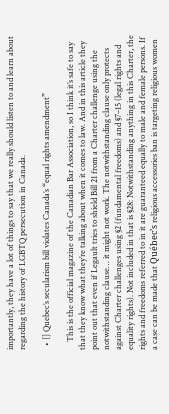importantly, they have a lot of things to say that we really should listen to and learn about regarding the history of LGBTQ persecution in Canada.

  • [] Quebec’s secularism bill violates Canada’s “equal rights amendment”

    This is the official magazine of the Canadian Bar Association, so I think it’s safe to say that they know what they’re talking about when it comes to law. And in this article they point out that even if Legault tries to shield Bill 21 from a Charter challenge using the notwithstanding clause… it might not work. The notwithstanding clause only protects against Charter challenges using §2 (fundamental freedoms) and §7–15 (legal rights and equality rights). Not included in that is §28: Notwithstanding anything in this Charter, the rights and freedoms referred to in it are guaranteed equally to male and female persons. If a case can be made that Québec’s religious accessories ban is targeting religious women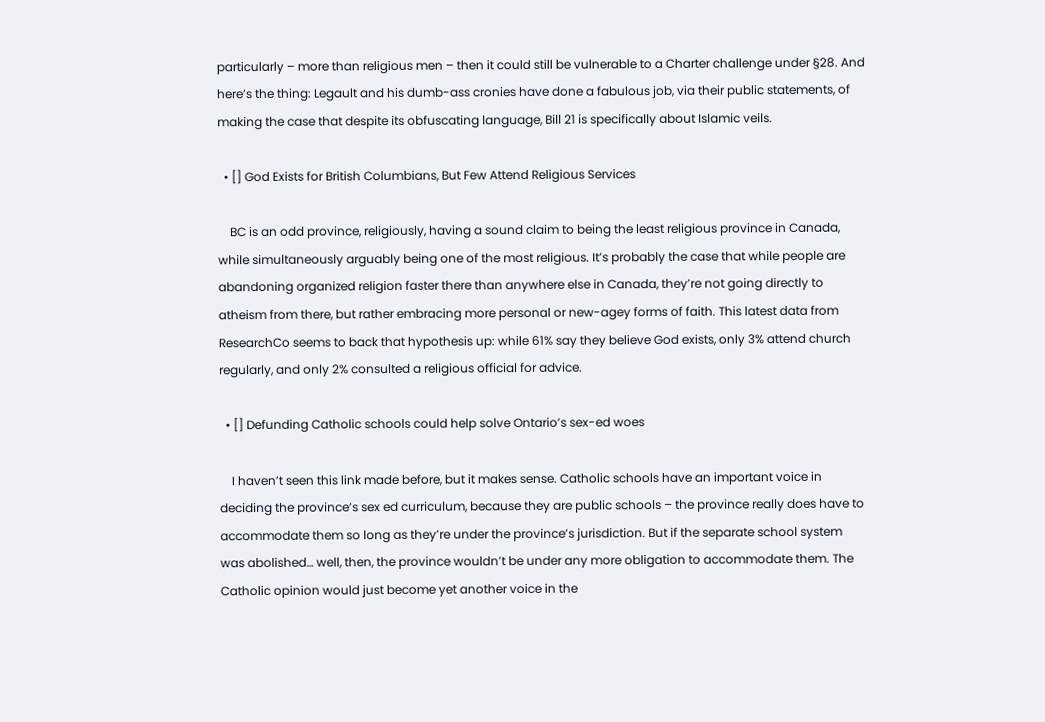particularly – more than religious men – then it could still be vulnerable to a Charter challenge under §28. And here’s the thing: Legault and his dumb-ass cronies have done a fabulous job, via their public statements, of making the case that despite its obfuscating language, Bill 21 is specifically about Islamic veils.

  • [] God Exists for British Columbians, But Few Attend Religious Services

    BC is an odd province, religiously, having a sound claim to being the least religious province in Canada, while simultaneously arguably being one of the most religious. It’s probably the case that while people are abandoning organized religion faster there than anywhere else in Canada, they’re not going directly to atheism from there, but rather embracing more personal or new-agey forms of faith. This latest data from ResearchCo seems to back that hypothesis up: while 61% say they believe God exists, only 3% attend church regularly, and only 2% consulted a religious official for advice.

  • [] Defunding Catholic schools could help solve Ontario’s sex-ed woes

    I haven’t seen this link made before, but it makes sense. Catholic schools have an important voice in deciding the province’s sex ed curriculum, because they are public schools – the province really does have to accommodate them so long as they’re under the province’s jurisdiction. But if the separate school system was abolished… well, then, the province wouldn’t be under any more obligation to accommodate them. The Catholic opinion would just become yet another voice in the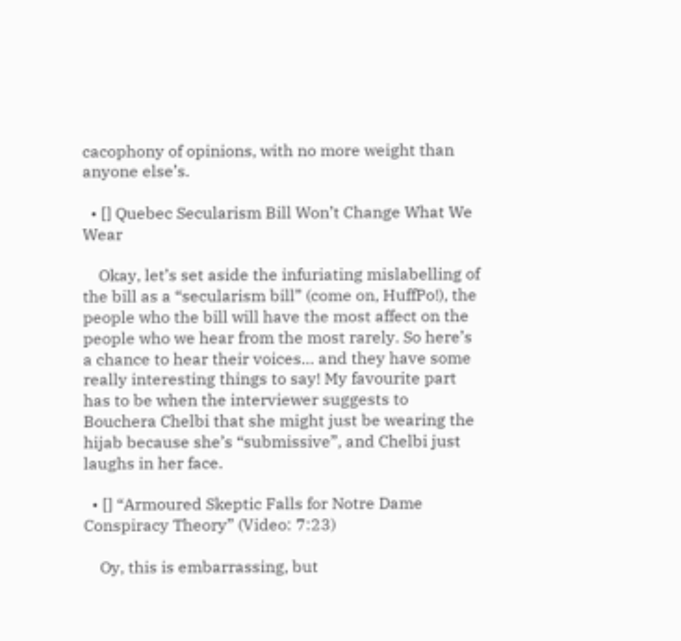cacophony of opinions, with no more weight than anyone else’s.

  • [] Quebec Secularism Bill Won’t Change What We Wear

    Okay, let’s set aside the infuriating mislabelling of the bill as a “secularism bill” (come on, HuffPo!), the people who the bill will have the most affect on the people who we hear from the most rarely. So here’s a chance to hear their voices… and they have some really interesting things to say! My favourite part has to be when the interviewer suggests to Bouchera Chelbi that she might just be wearing the hijab because she’s “submissive”, and Chelbi just laughs in her face.

  • [] “Armoured Skeptic Falls for Notre Dame Conspiracy Theory” (Video: 7:23)

    Oy, this is embarrassing, but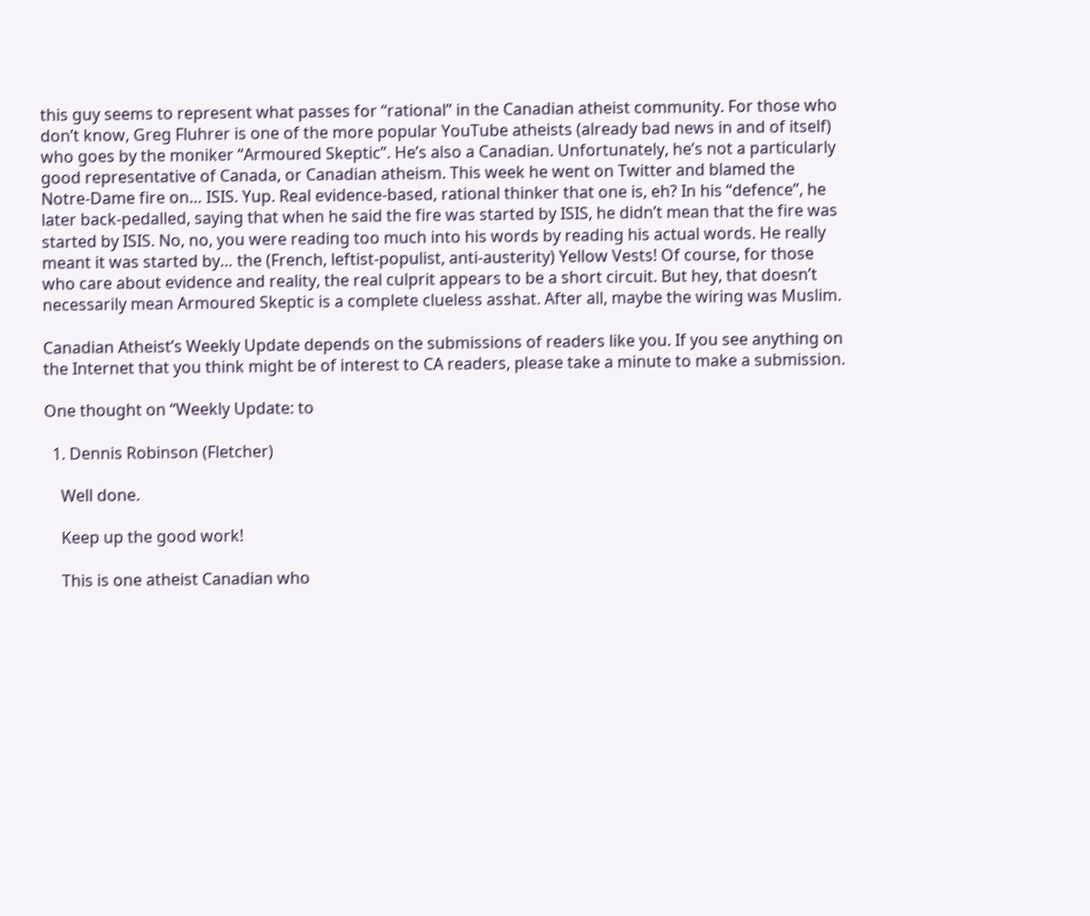this guy seems to represent what passes for “rational” in the Canadian atheist community. For those who don’t know, Greg Fluhrer is one of the more popular YouTube atheists (already bad news in and of itself) who goes by the moniker “Armoured Skeptic”. He’s also a Canadian. Unfortunately, he’s not a particularly good representative of Canada, or Canadian atheism. This week he went on Twitter and blamed the Notre-Dame fire on… ISIS. Yup. Real evidence-based, rational thinker that one is, eh? In his “defence”, he later back-pedalled, saying that when he said the fire was started by ISIS, he didn’t mean that the fire was started by ISIS. No, no, you were reading too much into his words by reading his actual words. He really meant it was started by… the (French, leftist-populist, anti-austerity) Yellow Vests! Of course, for those who care about evidence and reality, the real culprit appears to be a short circuit. But hey, that doesn’t necessarily mean Armoured Skeptic is a complete clueless asshat. After all, maybe the wiring was Muslim.

Canadian Atheist’s Weekly Update depends on the submissions of readers like you. If you see anything on the Internet that you think might be of interest to CA readers, please take a minute to make a submission.

One thought on “Weekly Update: to

  1. Dennis Robinson (Fletcher)

    Well done.

    Keep up the good work!

    This is one atheist Canadian who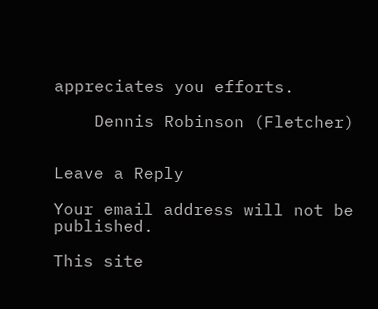appreciates you efforts.

    Dennis Robinson (Fletcher)


Leave a Reply

Your email address will not be published.

This site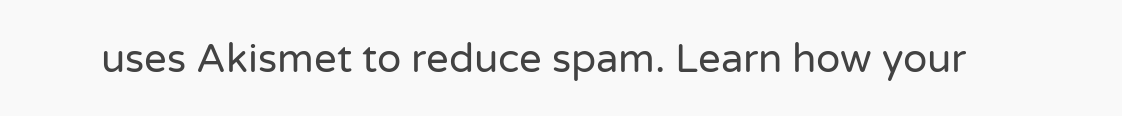uses Akismet to reduce spam. Learn how your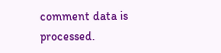comment data is processed.